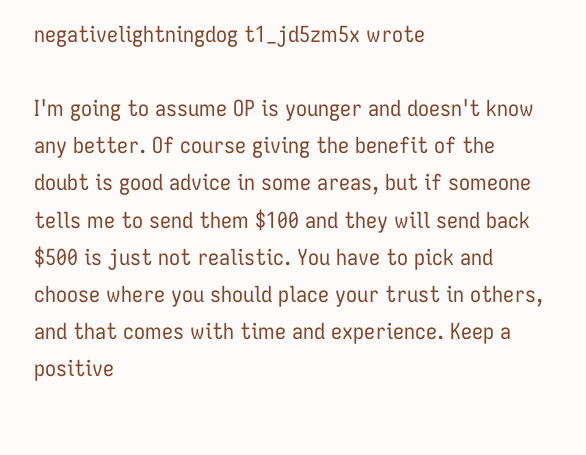negativelightningdog t1_jd5zm5x wrote

I'm going to assume OP is younger and doesn't know any better. Of course giving the benefit of the doubt is good advice in some areas, but if someone tells me to send them $100 and they will send back $500 is just not realistic. You have to pick and choose where you should place your trust in others, and that comes with time and experience. Keep a positive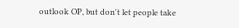outlook OP, but don't let people take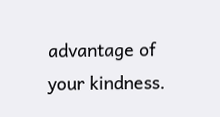advantage of your kindness.